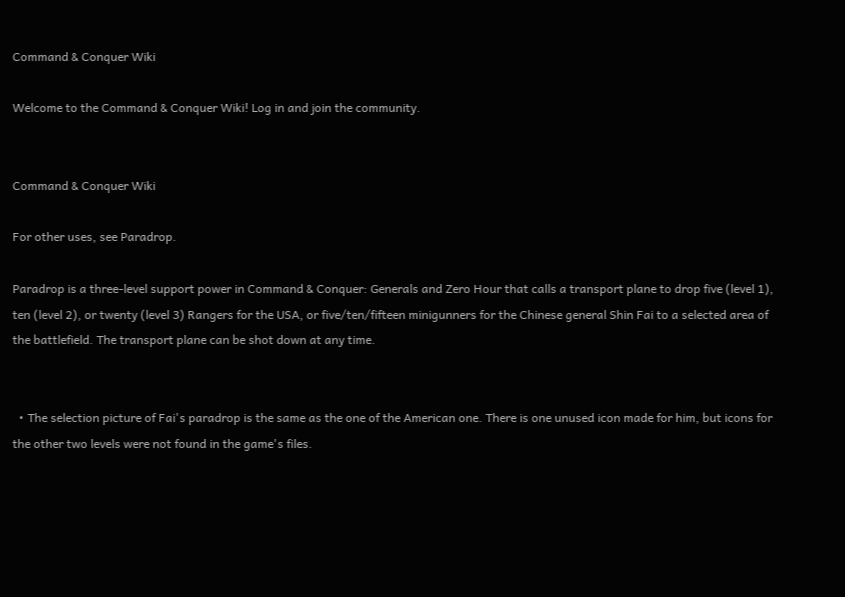Command & Conquer Wiki

Welcome to the Command & Conquer Wiki! Log in and join the community.


Command & Conquer Wiki

For other uses, see Paradrop.

Paradrop is a three-level support power in Command & Conquer: Generals and Zero Hour that calls a transport plane to drop five (level 1), ten (level 2), or twenty (level 3) Rangers for the USA, or five/ten/fifteen minigunners for the Chinese general Shin Fai to a selected area of the battlefield. The transport plane can be shot down at any time.


  • The selection picture of Fai's paradrop is the same as the one of the American one. There is one unused icon made for him, but icons for the other two levels were not found in the game's files.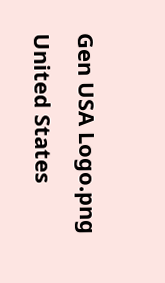Gen USA Logo.png United States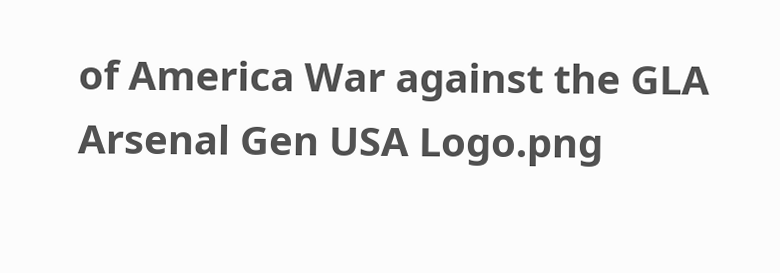of America War against the GLA Arsenal Gen USA Logo.png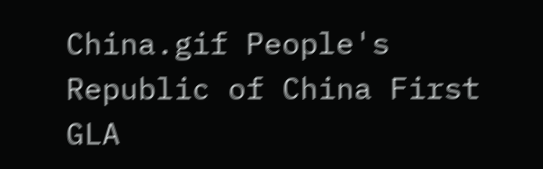China.gif People's Republic of China First GLA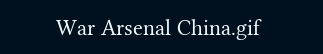War Arsenal China.gif